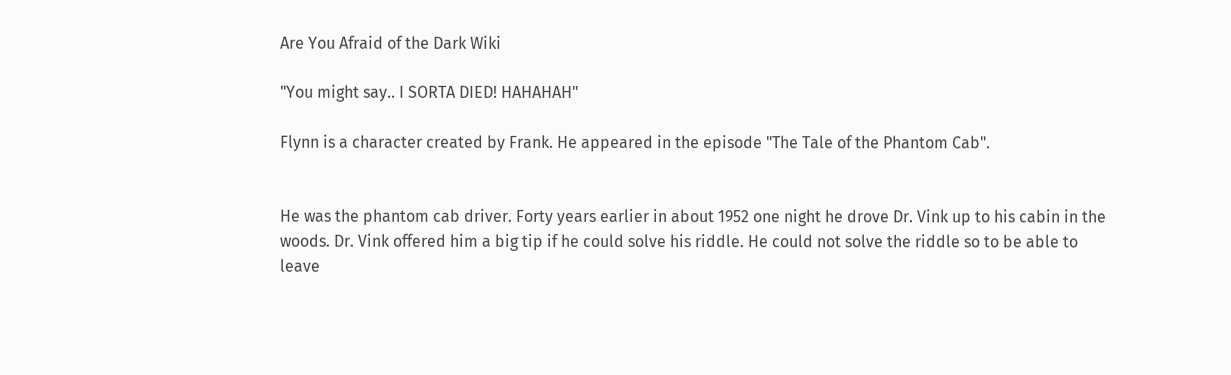Are You Afraid of the Dark Wiki

"You might say.. I SORTA DIED! HAHAHAH"

Flynn is a character created by Frank. He appeared in the episode "The Tale of the Phantom Cab".


He was the phantom cab driver. Forty years earlier in about 1952 one night he drove Dr. Vink up to his cabin in the woods. Dr. Vink offered him a big tip if he could solve his riddle. He could not solve the riddle so to be able to leave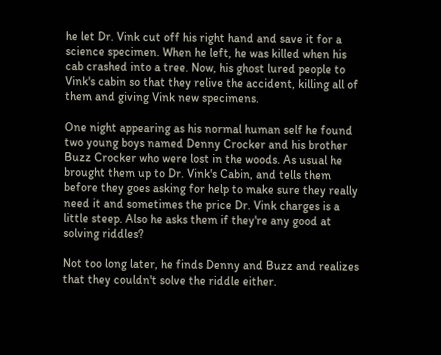he let Dr. Vink cut off his right hand and save it for a science specimen. When he left, he was killed when his cab crashed into a tree. Now, his ghost lured people to Vink's cabin so that they relive the accident, killing all of them and giving Vink new specimens.

One night appearing as his normal human self he found two young boys named Denny Crocker and his brother Buzz Crocker who were lost in the woods. As usual he brought them up to Dr. Vink's Cabin, and tells them before they goes asking for help to make sure they really need it and sometimes the price Dr. Vink charges is a little steep. Also he asks them if they're any good at solving riddles?

Not too long later, he finds Denny and Buzz and realizes that they couldn't solve the riddle either.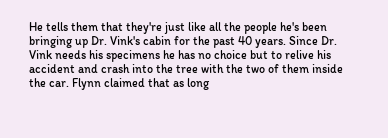He tells them that they're just like all the people he's been bringing up Dr. Vink's cabin for the past 40 years. Since Dr. Vink needs his specimens he has no choice but to relive his accident and crash into the tree with the two of them inside the car. Flynn claimed that as long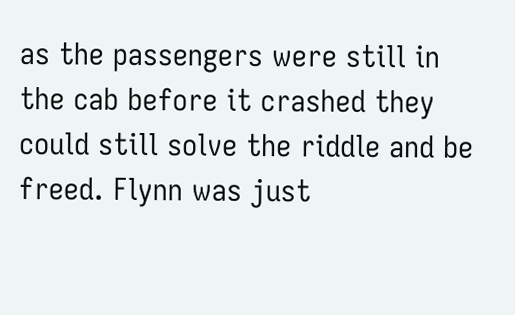as the passengers were still in the cab before it crashed they could still solve the riddle and be freed. Flynn was just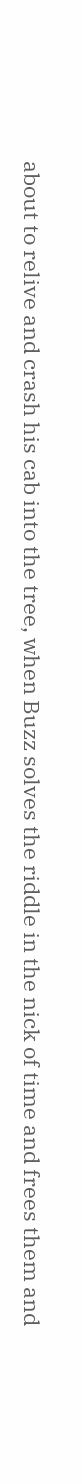about to relive and crash his cab into the tree, when Buzz solves the riddle in the nick of time and frees them and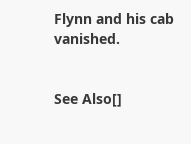Flynn and his cab vanished.


See Also[]